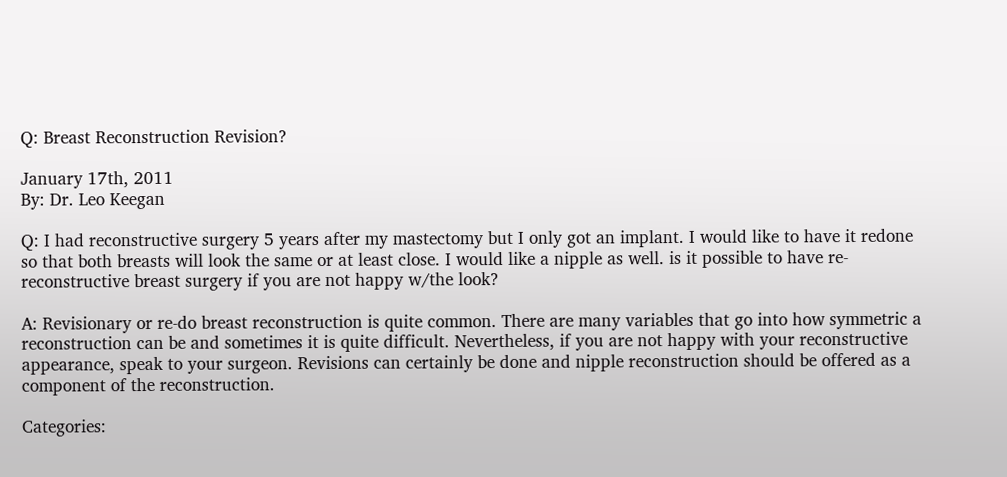Q: Breast Reconstruction Revision?

January 17th, 2011
By: Dr. Leo Keegan

Q: I had reconstructive surgery 5 years after my mastectomy but I only got an implant. I would like to have it redone so that both breasts will look the same or at least close. I would like a nipple as well. is it possible to have re-reconstructive breast surgery if you are not happy w/the look?

A: Revisionary or re-do breast reconstruction is quite common. There are many variables that go into how symmetric a reconstruction can be and sometimes it is quite difficult. Nevertheless, if you are not happy with your reconstructive appearance, speak to your surgeon. Revisions can certainly be done and nipple reconstruction should be offered as a component of the reconstruction.

Categories: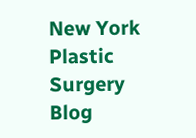New York Plastic Surgery Blog